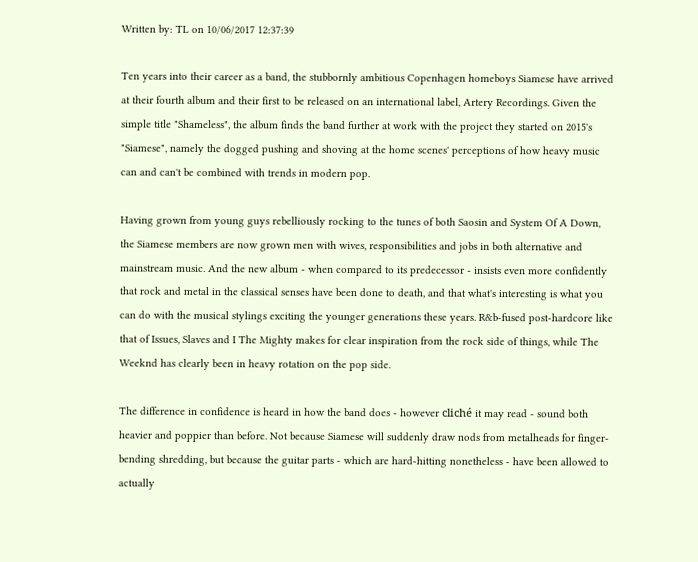Written by: TL on 10/06/2017 12:37:39

Ten years into their career as a band, the stubbornly ambitious Copenhagen homeboys Siamese have arrived at their fourth album and their first to be released on an international label, Artery Recordings. Given the simple title "Shameless", the album finds the band further at work with the project they started on 2015's "Siamese", namely the dogged pushing and shoving at the home scenes' perceptions of how heavy music can and can't be combined with trends in modern pop.

Having grown from young guys rebelliously rocking to the tunes of both Saosin and System Of A Down, the Siamese members are now grown men with wives, responsibilities and jobs in both alternative and mainstream music. And the new album - when compared to its predecessor - insists even more confidently that rock and metal in the classical senses have been done to death, and that what's interesting is what you can do with the musical stylings exciting the younger generations these years. R&b-fused post-hardcore like that of Issues, Slaves and I The Mighty makes for clear inspiration from the rock side of things, while The Weeknd has clearly been in heavy rotation on the pop side.

The difference in confidence is heard in how the band does - however cliché it may read - sound both heavier and poppier than before. Not because Siamese will suddenly draw nods from metalheads for finger-bending shredding, but because the guitar parts - which are hard-hitting nonetheless - have been allowed to actually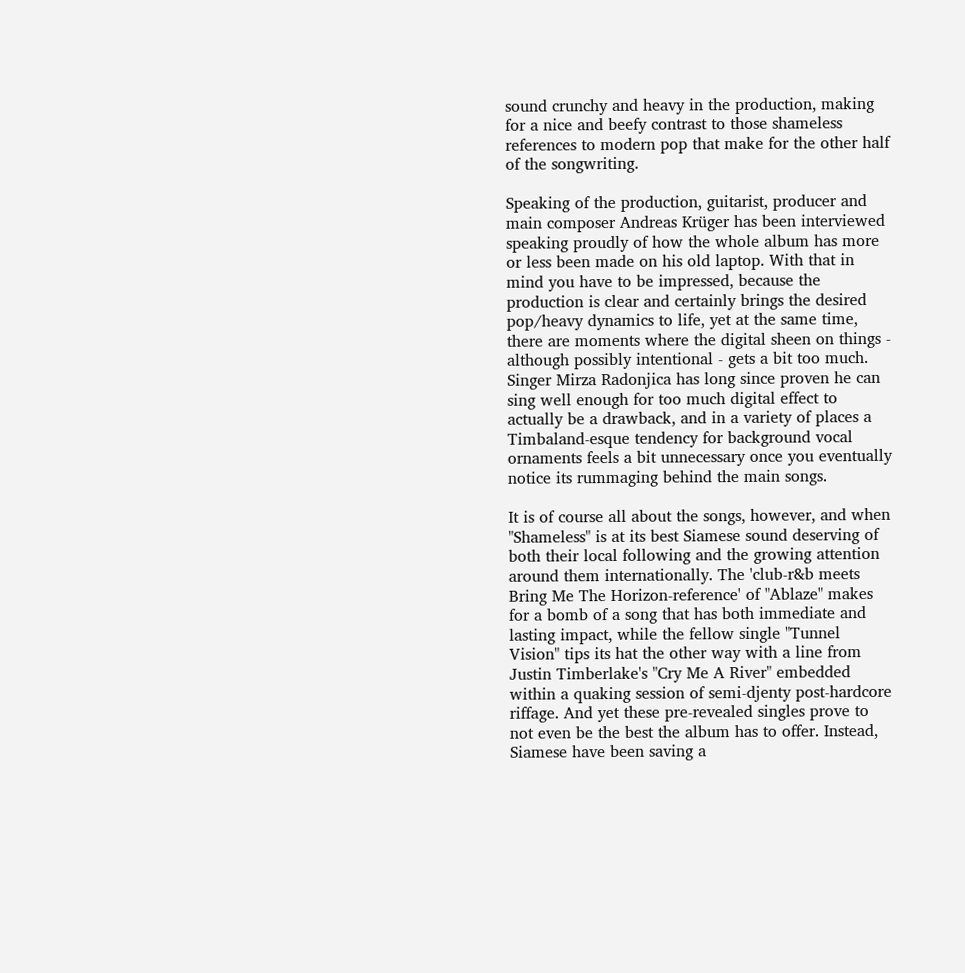sound crunchy and heavy in the production, making for a nice and beefy contrast to those shameless references to modern pop that make for the other half of the songwriting.

Speaking of the production, guitarist, producer and main composer Andreas Krüger has been interviewed speaking proudly of how the whole album has more or less been made on his old laptop. With that in mind you have to be impressed, because the production is clear and certainly brings the desired pop/heavy dynamics to life, yet at the same time, there are moments where the digital sheen on things - although possibly intentional - gets a bit too much. Singer Mirza Radonjica has long since proven he can sing well enough for too much digital effect to actually be a drawback, and in a variety of places a Timbaland-esque tendency for background vocal ornaments feels a bit unnecessary once you eventually notice its rummaging behind the main songs.

It is of course all about the songs, however, and when "Shameless" is at its best Siamese sound deserving of both their local following and the growing attention around them internationally. The 'club-r&b meets Bring Me The Horizon-reference' of "Ablaze" makes for a bomb of a song that has both immediate and lasting impact, while the fellow single "Tunnel Vision" tips its hat the other way with a line from Justin Timberlake's "Cry Me A River" embedded within a quaking session of semi-djenty post-hardcore riffage. And yet these pre-revealed singles prove to not even be the best the album has to offer. Instead, Siamese have been saving a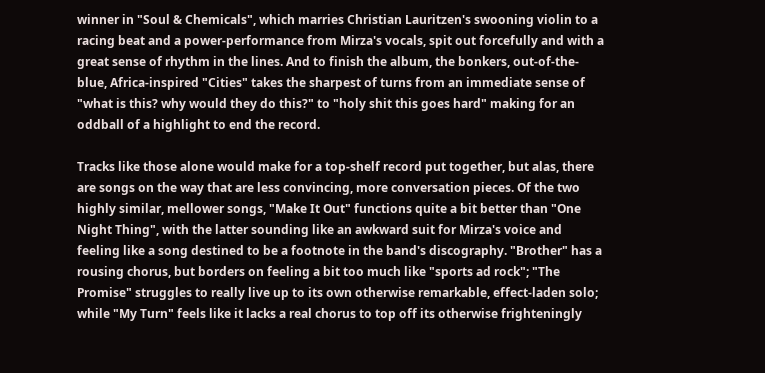winner in "Soul & Chemicals", which marries Christian Lauritzen's swooning violin to a racing beat and a power-performance from Mirza's vocals, spit out forcefully and with a great sense of rhythm in the lines. And to finish the album, the bonkers, out-of-the-blue, Africa-inspired "Cities" takes the sharpest of turns from an immediate sense of "what is this? why would they do this?" to "holy shit this goes hard" making for an oddball of a highlight to end the record.

Tracks like those alone would make for a top-shelf record put together, but alas, there are songs on the way that are less convincing, more conversation pieces. Of the two highly similar, mellower songs, "Make It Out" functions quite a bit better than "One Night Thing", with the latter sounding like an awkward suit for Mirza's voice and feeling like a song destined to be a footnote in the band's discography. "Brother" has a rousing chorus, but borders on feeling a bit too much like "sports ad rock"; "The Promise" struggles to really live up to its own otherwise remarkable, effect-laden solo; while "My Turn" feels like it lacks a real chorus to top off its otherwise frighteningly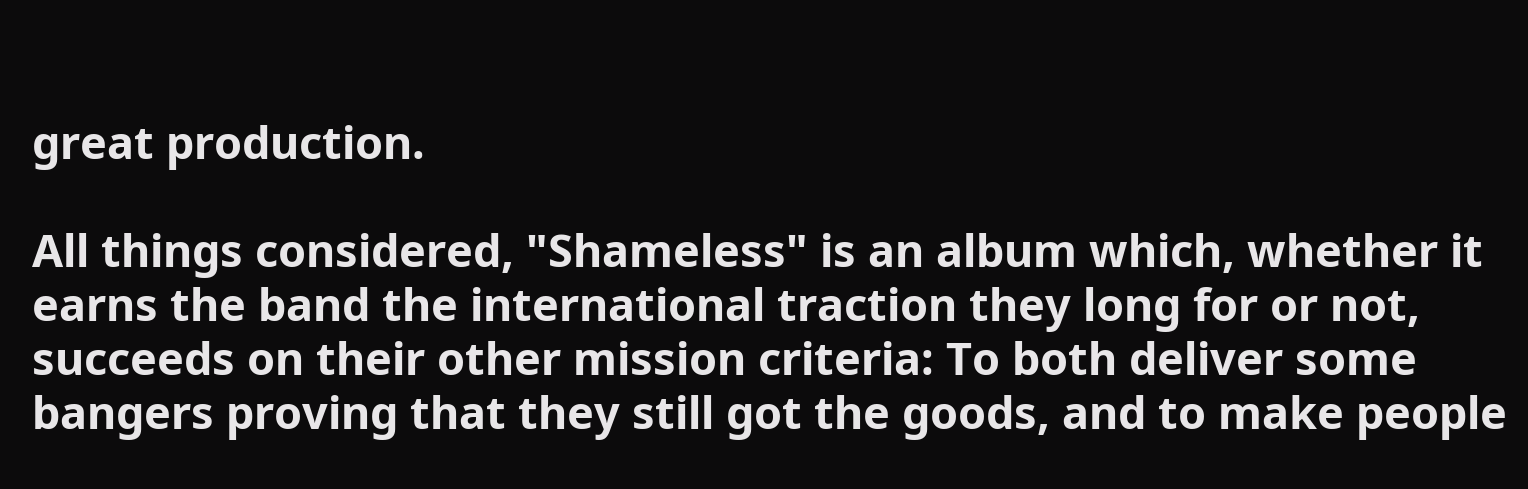great production.

All things considered, "Shameless" is an album which, whether it earns the band the international traction they long for or not, succeeds on their other mission criteria: To both deliver some bangers proving that they still got the goods, and to make people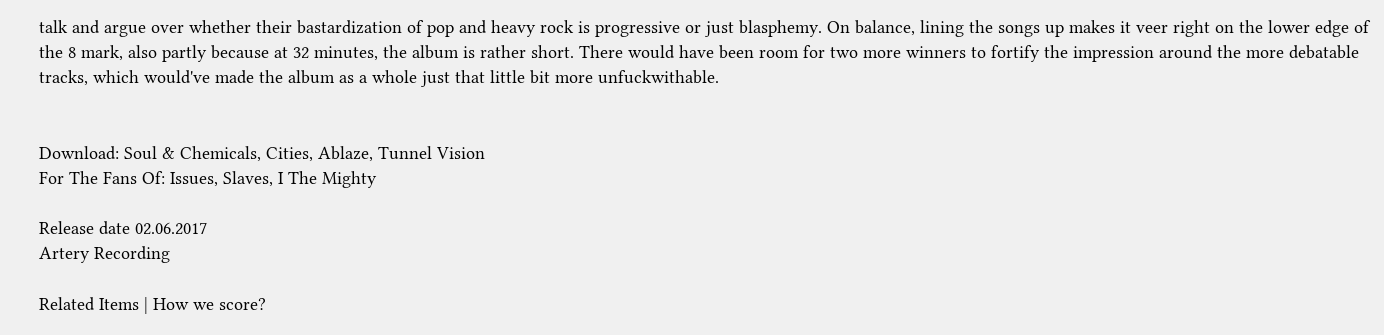talk and argue over whether their bastardization of pop and heavy rock is progressive or just blasphemy. On balance, lining the songs up makes it veer right on the lower edge of the 8 mark, also partly because at 32 minutes, the album is rather short. There would have been room for two more winners to fortify the impression around the more debatable tracks, which would've made the album as a whole just that little bit more unfuckwithable.


Download: Soul & Chemicals, Cities, Ablaze, Tunnel Vision
For The Fans Of: Issues, Slaves, I The Mighty

Release date 02.06.2017
Artery Recording

Related Items | How we score?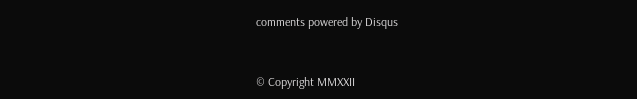comments powered by Disqus


© Copyright MMXXII